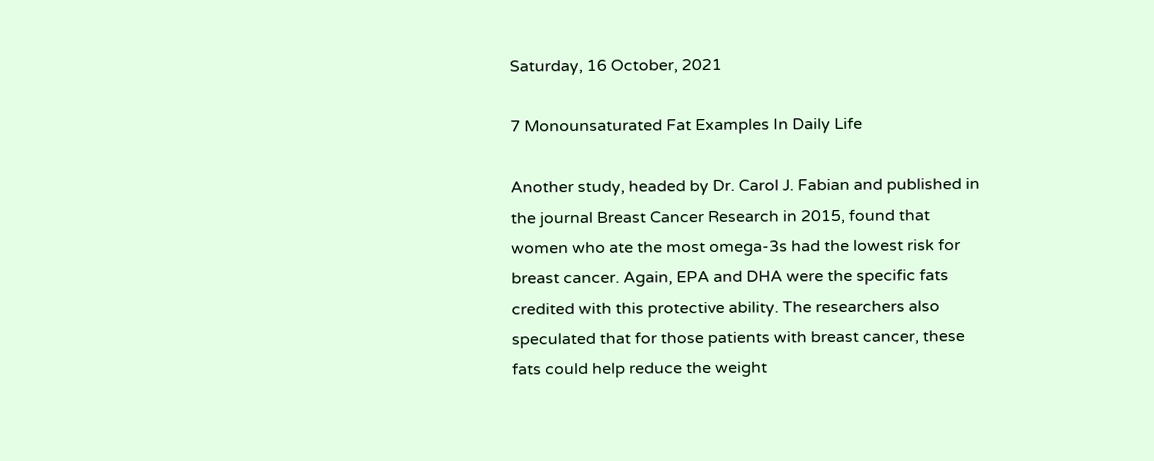Saturday, 16 October, 2021

7 Monounsaturated Fat Examples In Daily Life

Another study, headed by Dr. Carol J. Fabian and published in the journal Breast Cancer Research in 2015, found that women who ate the most omega-3s had the lowest risk for breast cancer. Again, EPA and DHA were the specific fats credited with this protective ability. The researchers also speculated that for those patients with breast cancer, these fats could help reduce the weight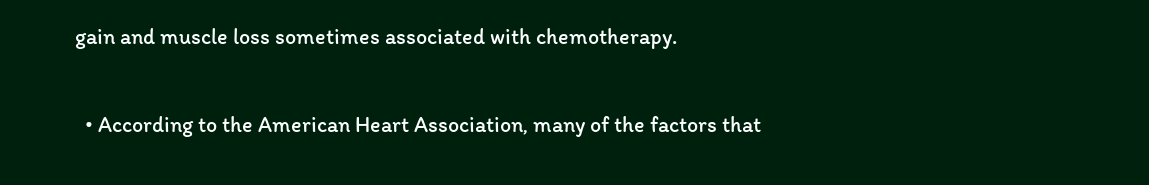gain and muscle loss sometimes associated with chemotherapy.

  • According to the American Heart Association, many of the factors that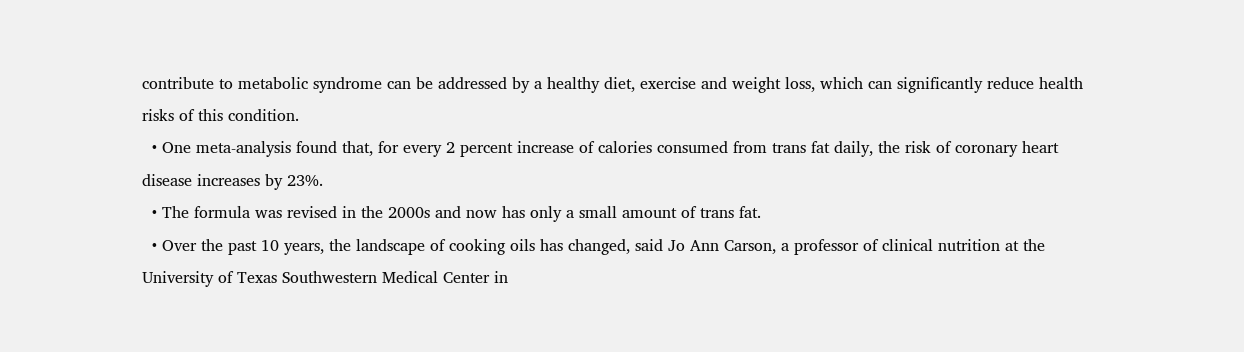contribute to metabolic syndrome can be addressed by a healthy diet, exercise and weight loss, which can significantly reduce health risks of this condition.
  • One meta-analysis found that, for every 2 percent increase of calories consumed from trans fat daily, the risk of coronary heart disease increases by 23%.
  • The formula was revised in the 2000s and now has only a small amount of trans fat.
  • Over the past 10 years, the landscape of cooking oils has changed, said Jo Ann Carson, a professor of clinical nutrition at the University of Texas Southwestern Medical Center in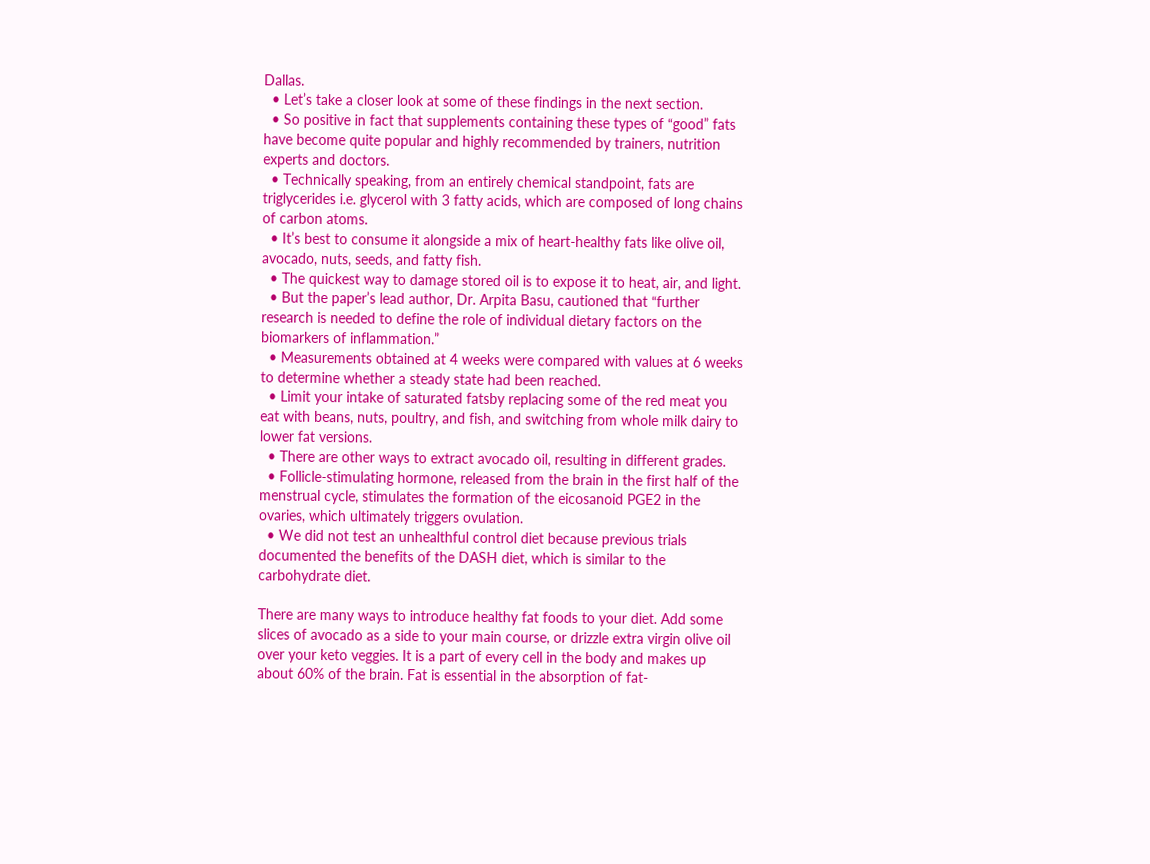Dallas.
  • Let’s take a closer look at some of these findings in the next section.
  • So positive in fact that supplements containing these types of “good” fats have become quite popular and highly recommended by trainers, nutrition experts and doctors.
  • Technically speaking, from an entirely chemical standpoint, fats are triglycerides i.e. glycerol with 3 fatty acids, which are composed of long chains of carbon atoms.
  • It’s best to consume it alongside a mix of heart-healthy fats like olive oil, avocado, nuts, seeds, and fatty fish.
  • The quickest way to damage stored oil is to expose it to heat, air, and light.
  • But the paper’s lead author, Dr. Arpita Basu, cautioned that “further research is needed to define the role of individual dietary factors on the biomarkers of inflammation.”
  • Measurements obtained at 4 weeks were compared with values at 6 weeks to determine whether a steady state had been reached.
  • Limit your intake of saturated fatsby replacing some of the red meat you eat with beans, nuts, poultry, and fish, and switching from whole milk dairy to lower fat versions.
  • There are other ways to extract avocado oil, resulting in different grades.
  • Follicle-stimulating hormone, released from the brain in the first half of the menstrual cycle, stimulates the formation of the eicosanoid PGE2 in the ovaries, which ultimately triggers ovulation.
  • We did not test an unhealthful control diet because previous trials documented the benefits of the DASH diet, which is similar to the carbohydrate diet.

There are many ways to introduce healthy fat foods to your diet. Add some slices of avocado as a side to your main course, or drizzle extra virgin olive oil over your keto veggies. It is a part of every cell in the body and makes up about 60% of the brain. Fat is essential in the absorption of fat-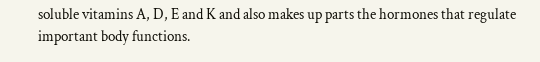soluble vitamins A, D, E and K and also makes up parts the hormones that regulate important body functions.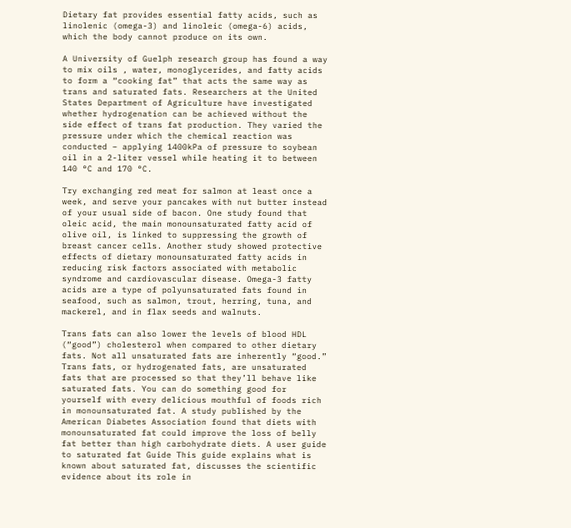Dietary fat provides essential fatty acids, such as linolenic (omega-3) and linoleic (omega-6) acids, which the body cannot produce on its own.

A University of Guelph research group has found a way to mix oils , water, monoglycerides, and fatty acids to form a “cooking fat” that acts the same way as trans and saturated fats. Researchers at the United States Department of Agriculture have investigated whether hydrogenation can be achieved without the side effect of trans fat production. They varied the pressure under which the chemical reaction was conducted – applying 1400kPa of pressure to soybean oil in a 2-liter vessel while heating it to between 140 °C and 170 °C.

Try exchanging red meat for salmon at least once a week, and serve your pancakes with nut butter instead of your usual side of bacon. One study found that oleic acid, the main monounsaturated fatty acid of olive oil, is linked to suppressing the growth of breast cancer cells. Another study showed protective effects of dietary monounsaturated fatty acids in reducing risk factors associated with metabolic syndrome and cardiovascular disease. Omega-3 fatty acids are a type of polyunsaturated fats found in seafood, such as salmon, trout, herring, tuna, and mackerel, and in flax seeds and walnuts.

Trans fats can also lower the levels of blood HDL (“good”) cholesterol when compared to other dietary fats. Not all unsaturated fats are inherently “good.” Trans fats, or hydrogenated fats, are unsaturated fats that are processed so that they’ll behave like saturated fats. You can do something good for yourself with every delicious mouthful of foods rich in monounsaturated fat. A study published by the American Diabetes Association found that diets with monounsaturated fat could improve the loss of belly fat better than high carbohydrate diets. A user guide to saturated fat Guide This guide explains what is known about saturated fat, discusses the scientific evidence about its role in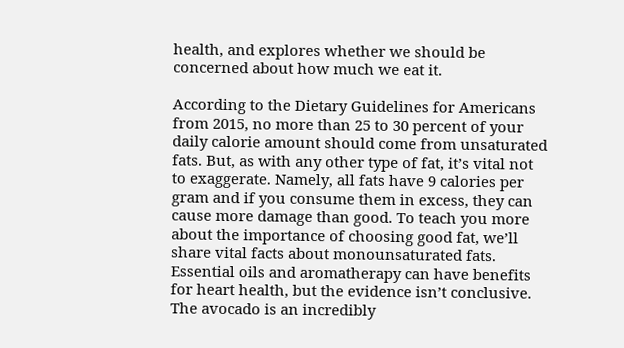health, and explores whether we should be concerned about how much we eat it.

According to the Dietary Guidelines for Americans from 2015, no more than 25 to 30 percent of your daily calorie amount should come from unsaturated fats. But, as with any other type of fat, it’s vital not to exaggerate. Namely, all fats have 9 calories per gram and if you consume them in excess, they can cause more damage than good. To teach you more about the importance of choosing good fat, we’ll share vital facts about monounsaturated fats. Essential oils and aromatherapy can have benefits for heart health, but the evidence isn’t conclusive. The avocado is an incredibly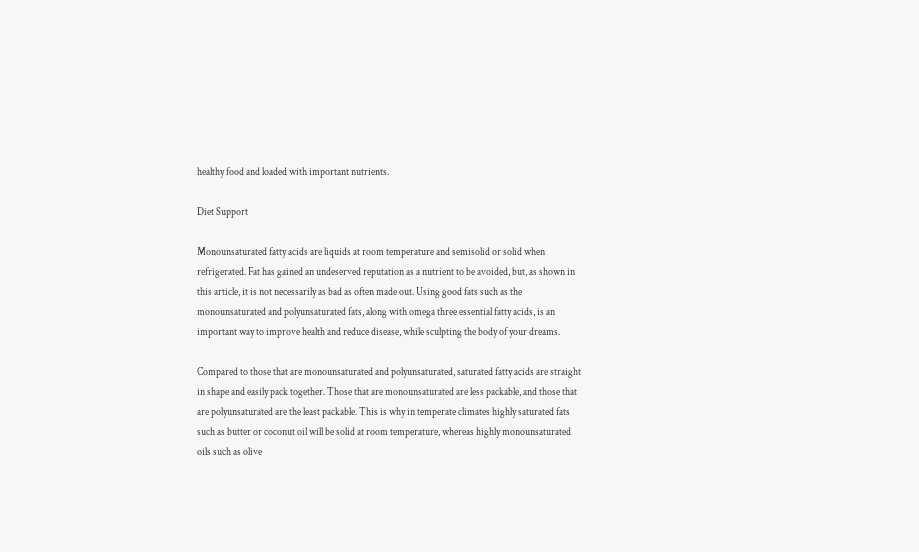healthy food and loaded with important nutrients.

Diet Support

Monounsaturated fatty acids are liquids at room temperature and semisolid or solid when refrigerated. Fat has gained an undeserved reputation as a nutrient to be avoided, but, as shown in this article, it is not necessarily as bad as often made out. Using good fats such as the monounsaturated and polyunsaturated fats, along with omega three essential fatty acids, is an important way to improve health and reduce disease, while sculpting the body of your dreams.

Compared to those that are monounsaturated and polyunsaturated, saturated fatty acids are straight in shape and easily pack together. Those that are monounsaturated are less packable, and those that are polyunsaturated are the least packable. This is why in temperate climates highly saturated fats such as butter or coconut oil will be solid at room temperature, whereas highly monounsaturated oils such as olive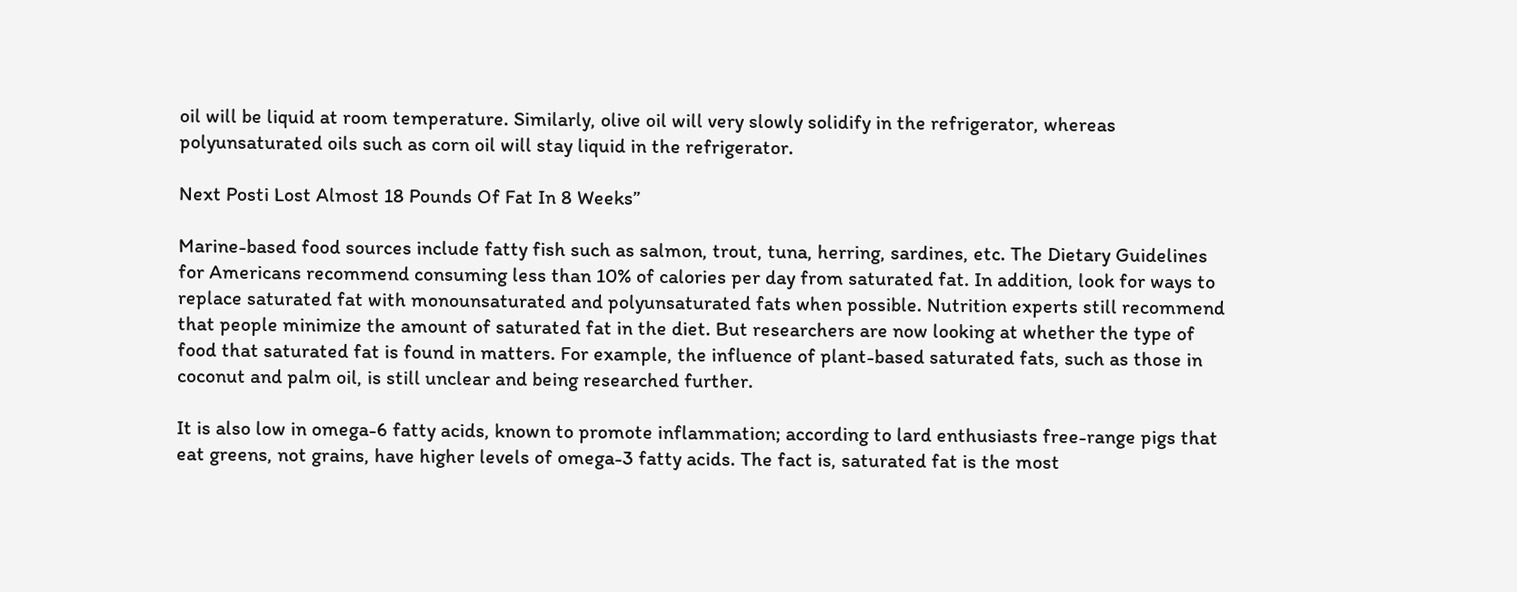oil will be liquid at room temperature. Similarly, olive oil will very slowly solidify in the refrigerator, whereas polyunsaturated oils such as corn oil will stay liquid in the refrigerator.

Next Posti Lost Almost 18 Pounds Of Fat In 8 Weeks”

Marine-based food sources include fatty fish such as salmon, trout, tuna, herring, sardines, etc. The Dietary Guidelines for Americans recommend consuming less than 10% of calories per day from saturated fat. In addition, look for ways to replace saturated fat with monounsaturated and polyunsaturated fats when possible. Nutrition experts still recommend that people minimize the amount of saturated fat in the diet. But researchers are now looking at whether the type of food that saturated fat is found in matters. For example, the influence of plant-based saturated fats, such as those in coconut and palm oil, is still unclear and being researched further.

It is also low in omega-6 fatty acids, known to promote inflammation; according to lard enthusiasts free-range pigs that eat greens, not grains, have higher levels of omega-3 fatty acids. The fact is, saturated fat is the most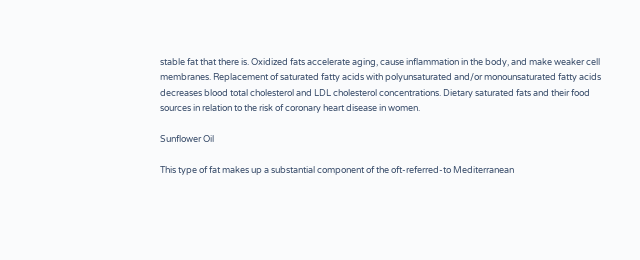stable fat that there is. Oxidized fats accelerate aging, cause inflammation in the body, and make weaker cell membranes. Replacement of saturated fatty acids with polyunsaturated and/or monounsaturated fatty acids decreases blood total cholesterol and LDL cholesterol concentrations. Dietary saturated fats and their food sources in relation to the risk of coronary heart disease in women.

Sunflower Oil

This type of fat makes up a substantial component of the oft-referred-to Mediterranean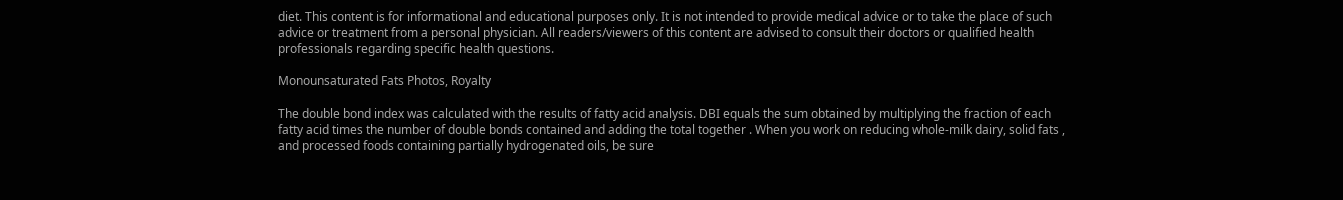diet. This content is for informational and educational purposes only. It is not intended to provide medical advice or to take the place of such advice or treatment from a personal physician. All readers/viewers of this content are advised to consult their doctors or qualified health professionals regarding specific health questions.

Monounsaturated Fats Photos, Royalty

The double bond index was calculated with the results of fatty acid analysis. DBI equals the sum obtained by multiplying the fraction of each fatty acid times the number of double bonds contained and adding the total together . When you work on reducing whole-milk dairy, solid fats , and processed foods containing partially hydrogenated oils, be sure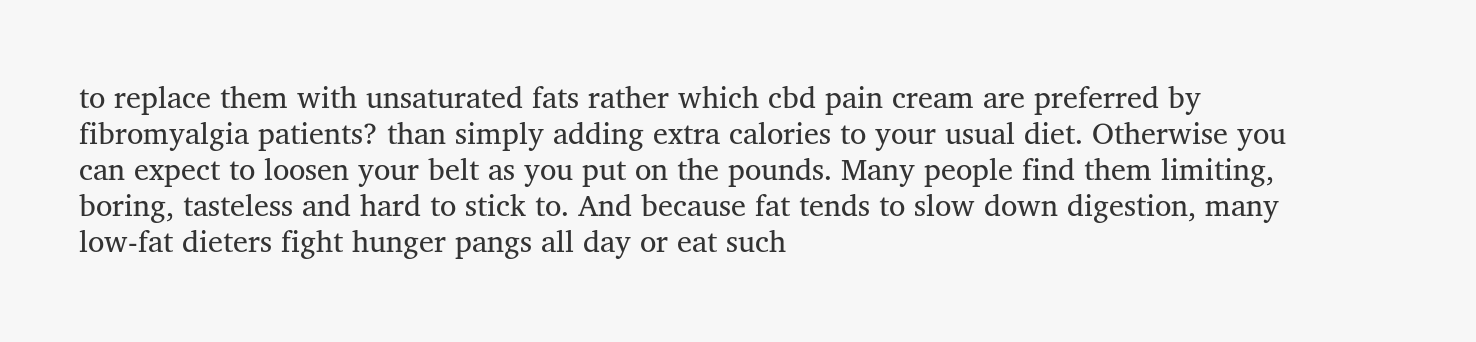to replace them with unsaturated fats rather which cbd pain cream are preferred by fibromyalgia patients? than simply adding extra calories to your usual diet. Otherwise you can expect to loosen your belt as you put on the pounds. Many people find them limiting, boring, tasteless and hard to stick to. And because fat tends to slow down digestion, many low-fat dieters fight hunger pangs all day or eat such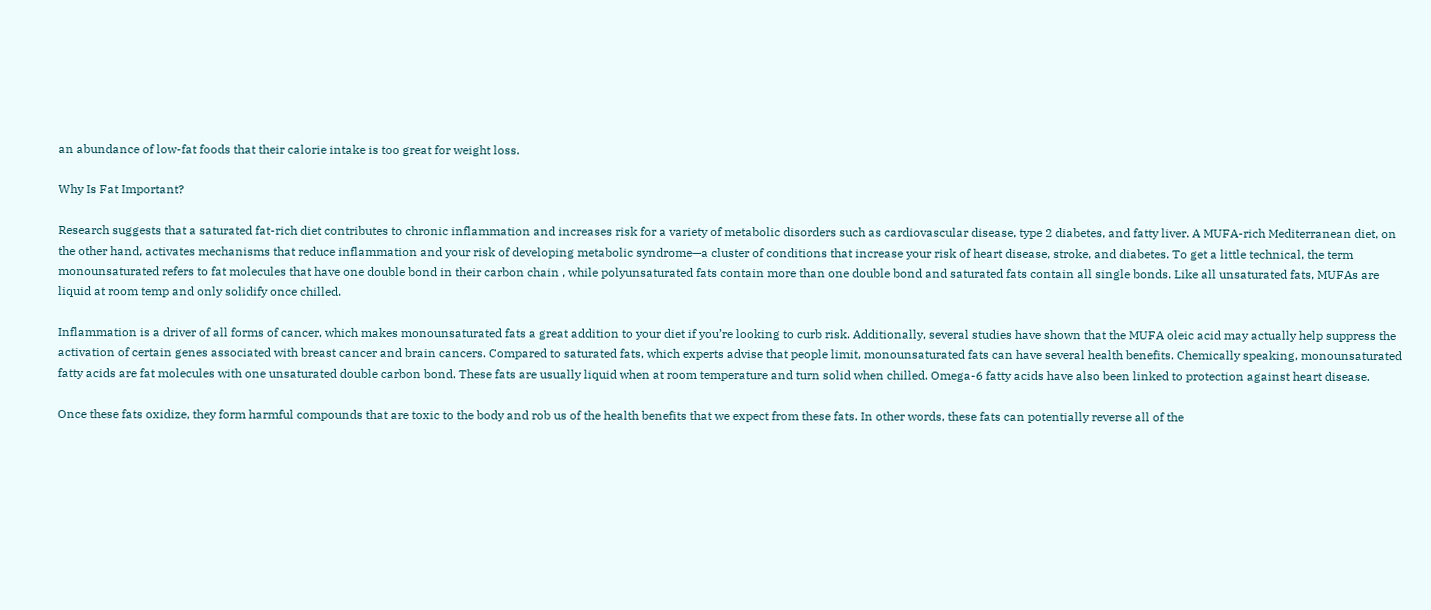an abundance of low-fat foods that their calorie intake is too great for weight loss.

Why Is Fat Important?

Research suggests that a saturated fat-rich diet contributes to chronic inflammation and increases risk for a variety of metabolic disorders such as cardiovascular disease, type 2 diabetes, and fatty liver. A MUFA-rich Mediterranean diet, on the other hand, activates mechanisms that reduce inflammation and your risk of developing metabolic syndrome—a cluster of conditions that increase your risk of heart disease, stroke, and diabetes. To get a little technical, the term monounsaturated refers to fat molecules that have one double bond in their carbon chain , while polyunsaturated fats contain more than one double bond and saturated fats contain all single bonds. Like all unsaturated fats, MUFAs are liquid at room temp and only solidify once chilled.

Inflammation is a driver of all forms of cancer, which makes monounsaturated fats a great addition to your diet if you’re looking to curb risk. Additionally, several studies have shown that the MUFA oleic acid may actually help suppress the activation of certain genes associated with breast cancer and brain cancers. Compared to saturated fats, which experts advise that people limit, monounsaturated fats can have several health benefits. Chemically speaking, monounsaturated fatty acids are fat molecules with one unsaturated double carbon bond. These fats are usually liquid when at room temperature and turn solid when chilled. Omega-6 fatty acids have also been linked to protection against heart disease.

Once these fats oxidize, they form harmful compounds that are toxic to the body and rob us of the health benefits that we expect from these fats. In other words, these fats can potentially reverse all of the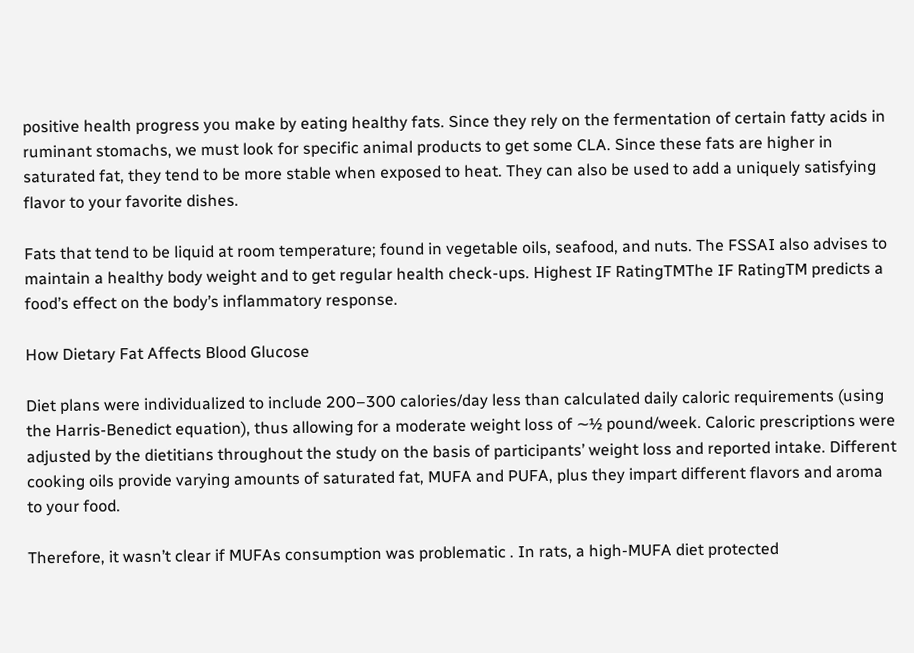positive health progress you make by eating healthy fats. Since they rely on the fermentation of certain fatty acids in ruminant stomachs, we must look for specific animal products to get some CLA. Since these fats are higher in saturated fat, they tend to be more stable when exposed to heat. They can also be used to add a uniquely satisfying flavor to your favorite dishes.

Fats that tend to be liquid at room temperature; found in vegetable oils, seafood, and nuts. The FSSAI also advises to maintain a healthy body weight and to get regular health check-ups. Highest IF RatingTMThe IF RatingTM predicts a food’s effect on the body’s inflammatory response.

How Dietary Fat Affects Blood Glucose

Diet plans were individualized to include 200–300 calories/day less than calculated daily caloric requirements (using the Harris-Benedict equation), thus allowing for a moderate weight loss of ∼½ pound/week. Caloric prescriptions were adjusted by the dietitians throughout the study on the basis of participants’ weight loss and reported intake. Different cooking oils provide varying amounts of saturated fat, MUFA and PUFA, plus they impart different flavors and aroma to your food.

Therefore, it wasn’t clear if MUFAs consumption was problematic . In rats, a high-MUFA diet protected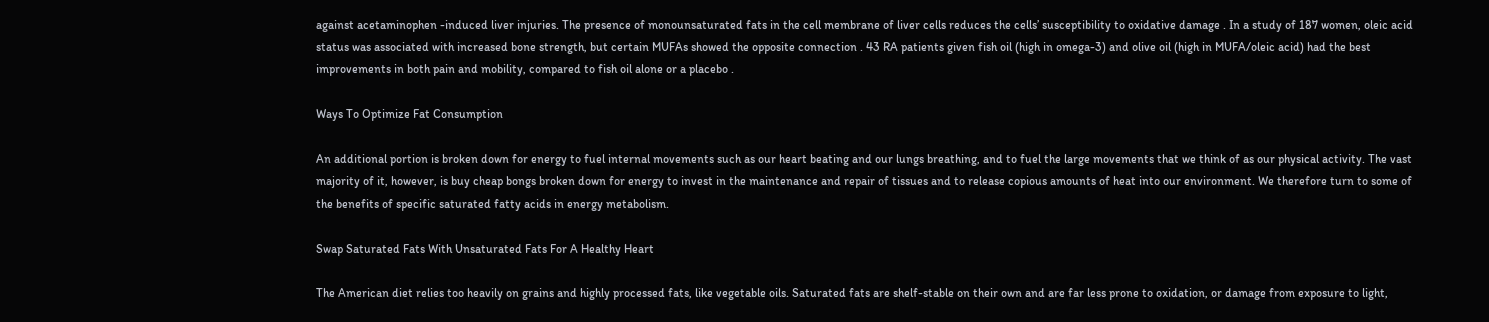against acetaminophen -induced liver injuries. The presence of monounsaturated fats in the cell membrane of liver cells reduces the cells’ susceptibility to oxidative damage . In a study of 187 women, oleic acid status was associated with increased bone strength, but certain MUFAs showed the opposite connection . 43 RA patients given fish oil (high in omega-3) and olive oil (high in MUFA/oleic acid) had the best improvements in both pain and mobility, compared to fish oil alone or a placebo .

Ways To Optimize Fat Consumption

An additional portion is broken down for energy to fuel internal movements such as our heart beating and our lungs breathing, and to fuel the large movements that we think of as our physical activity. The vast majority of it, however, is buy cheap bongs broken down for energy to invest in the maintenance and repair of tissues and to release copious amounts of heat into our environment. We therefore turn to some of the benefits of specific saturated fatty acids in energy metabolism.

Swap Saturated Fats With Unsaturated Fats For A Healthy Heart

The American diet relies too heavily on grains and highly processed fats, like vegetable oils. Saturated fats are shelf-stable on their own and are far less prone to oxidation, or damage from exposure to light,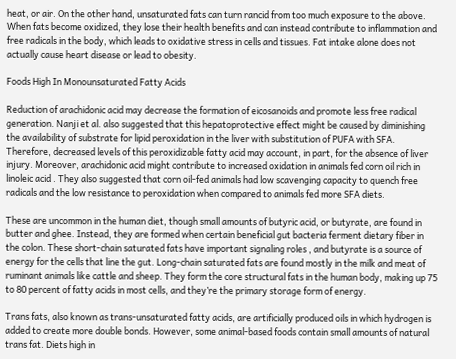heat, or air. On the other hand, unsaturated fats can turn rancid from too much exposure to the above. When fats become oxidized, they lose their health benefits and can instead contribute to inflammation and free radicals in the body, which leads to oxidative stress in cells and tissues. Fat intake alone does not actually cause heart disease or lead to obesity.

Foods High In Monounsaturated Fatty Acids

Reduction of arachidonic acid may decrease the formation of eicosanoids and promote less free radical generation. Nanji et al. also suggested that this hepatoprotective effect might be caused by diminishing the availability of substrate for lipid peroxidation in the liver with substitution of PUFA with SFA. Therefore, decreased levels of this peroxidizable fatty acid may account, in part, for the absence of liver injury. Moreover, arachidonic acid might contribute to increased oxidation in animals fed corn oil rich in linoleic acid . They also suggested that corn oil-fed animals had low scavenging capacity to quench free radicals and the low resistance to peroxidation when compared to animals fed more SFA diets.

These are uncommon in the human diet, though small amounts of butyric acid, or butyrate, are found in butter and ghee. Instead, they are formed when certain beneficial gut bacteria ferment dietary fiber in the colon. These short-chain saturated fats have important signaling roles , and butyrate is a source of energy for the cells that line the gut. Long-chain saturated fats are found mostly in the milk and meat of ruminant animals like cattle and sheep. They form the core structural fats in the human body, making up 75 to 80 percent of fatty acids in most cells, and they’re the primary storage form of energy.

Trans fats, also known as trans-unsaturated fatty acids, are artificially produced oils in which hydrogen is added to create more double bonds. However, some animal-based foods contain small amounts of natural trans fat. Diets high in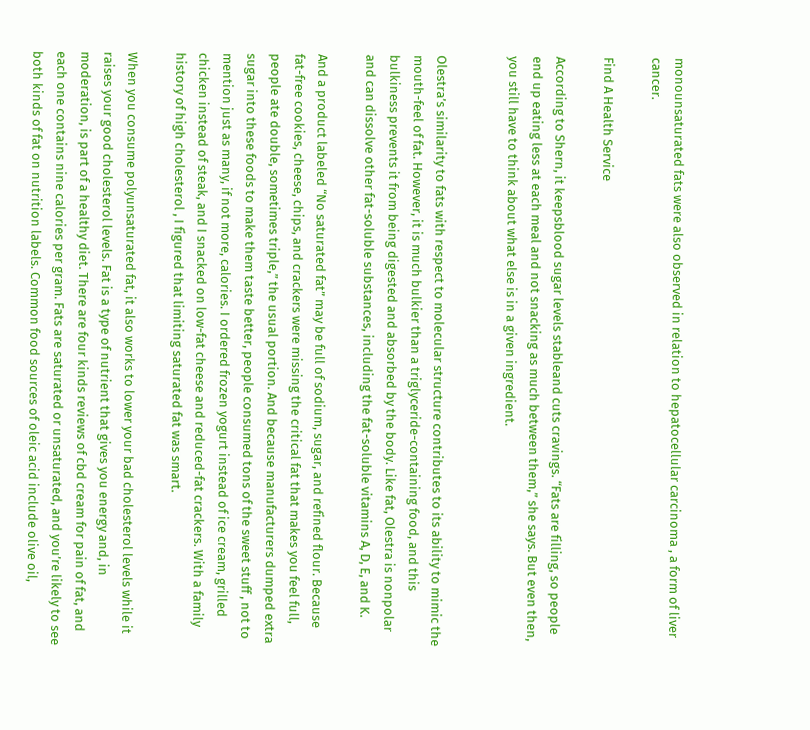monounsaturated fats were also observed in relation to hepatocellular carcinoma , a form of liver cancer.

Find A Health Service

According to Shern, it keepsblood sugar levels stableand cuts cravings. “Fats are filling, so people end up eating less at each meal and not snacking as much between them,” she says. But even then, you still have to think about what else is in a given ingredient.


Olestra’s similarity to fats with respect to molecular structure contributes to its ability to mimic the mouth-feel of fat. However, it is much bulkier than a triglyceride-containing food, and this bulkiness prevents it from being digested and absorbed by the body. Like fat, Olestra is nonpolar and can dissolve other fat-soluble substances, including the fat-soluble vitamins A, D, E, and K.

And a product labeled “No saturated fat” may be full of sodium, sugar, and refined flour. Because fat-free cookies, cheese, chips, and crackers were missing the critical fat that makes you feel full, people ate double, sometimes triple,” the usual portion. And because manufacturers dumped extra sugar into these foods to make them taste better, people consumed tons of the sweet stuff , not to mention just as many, if not more, calories. I ordered frozen yogurt instead of ice cream, grilled chicken instead of steak, and I snacked on low-fat cheese and reduced-fat crackers. With a family history of high cholesterol , I figured that limiting saturated fat was smart.

When you consume polyunsaturated fat, it also works to lower your bad cholesterol levels while it raises your good cholesterol levels. Fat is a type of nutrient that gives you energy and, in moderation, is part of a healthy diet. There are four kinds reviews of cbd cream for pain of fat, and each one contains nine calories per gram. Fats are saturated or unsaturated, and you’re likely to see both kinds of fat on nutrition labels. Common food sources of oleic acid include olive oil,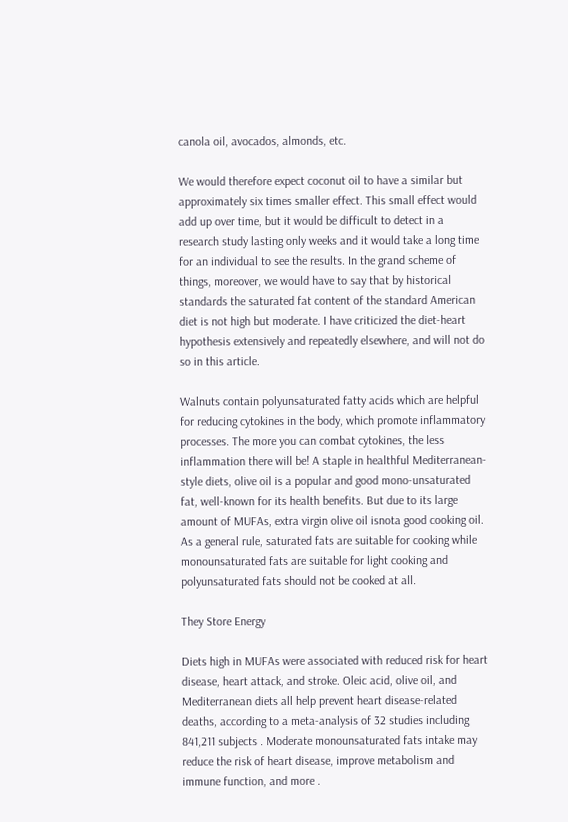canola oil, avocados, almonds, etc.

We would therefore expect coconut oil to have a similar but approximately six times smaller effect. This small effect would add up over time, but it would be difficult to detect in a research study lasting only weeks and it would take a long time for an individual to see the results. In the grand scheme of things, moreover, we would have to say that by historical standards the saturated fat content of the standard American diet is not high but moderate. I have criticized the diet-heart hypothesis extensively and repeatedly elsewhere, and will not do so in this article.

Walnuts contain polyunsaturated fatty acids which are helpful for reducing cytokines in the body, which promote inflammatory processes. The more you can combat cytokines, the less inflammation there will be! A staple in healthful Mediterranean-style diets, olive oil is a popular and good mono-unsaturated fat, well-known for its health benefits. But due to its large amount of MUFAs, extra virgin olive oil isnota good cooking oil. As a general rule, saturated fats are suitable for cooking while monounsaturated fats are suitable for light cooking and polyunsaturated fats should not be cooked at all.

They Store Energy

Diets high in MUFAs were associated with reduced risk for heart disease, heart attack, and stroke. Oleic acid, olive oil, and Mediterranean diets all help prevent heart disease-related deaths, according to a meta-analysis of 32 studies including 841,211 subjects . Moderate monounsaturated fats intake may reduce the risk of heart disease, improve metabolism and immune function, and more .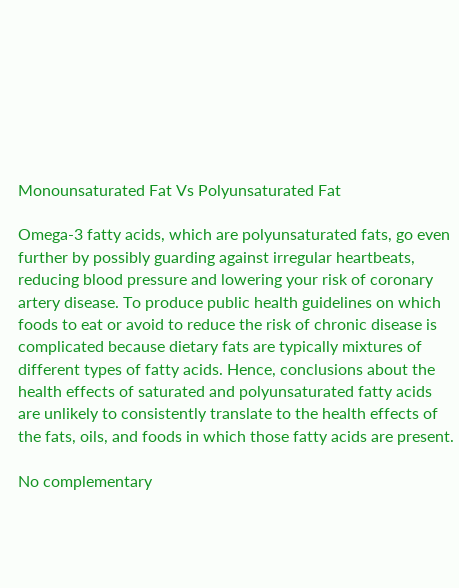Monounsaturated Fat Vs Polyunsaturated Fat

Omega-3 fatty acids, which are polyunsaturated fats, go even further by possibly guarding against irregular heartbeats, reducing blood pressure and lowering your risk of coronary artery disease. To produce public health guidelines on which foods to eat or avoid to reduce the risk of chronic disease is complicated because dietary fats are typically mixtures of different types of fatty acids. Hence, conclusions about the health effects of saturated and polyunsaturated fatty acids are unlikely to consistently translate to the health effects of the fats, oils, and foods in which those fatty acids are present.

No complementary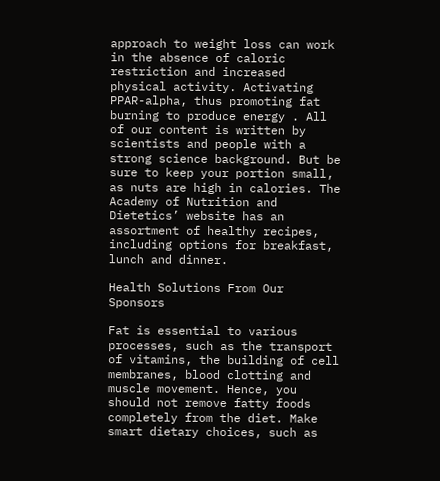approach to weight loss can work in the absence of caloric restriction and increased physical activity. Activating PPAR-alpha, thus promoting fat burning to produce energy . All of our content is written by scientists and people with a strong science background. But be sure to keep your portion small, as nuts are high in calories. The Academy of Nutrition and Dietetics’ website has an assortment of healthy recipes, including options for breakfast, lunch and dinner.

Health Solutions From Our Sponsors

Fat is essential to various processes, such as the transport of vitamins, the building of cell membranes, blood clotting and muscle movement. Hence, you should not remove fatty foods completely from the diet. Make smart dietary choices, such as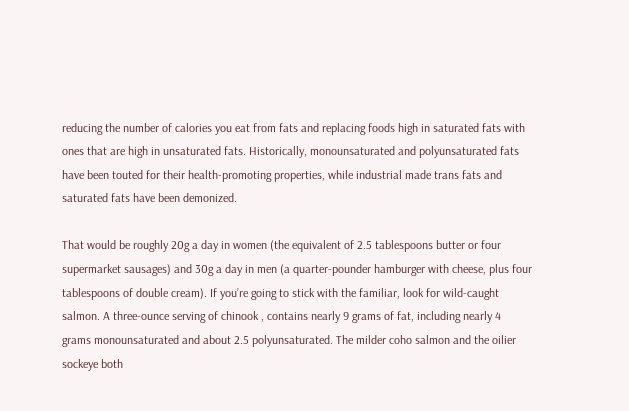reducing the number of calories you eat from fats and replacing foods high in saturated fats with ones that are high in unsaturated fats. Historically, monounsaturated and polyunsaturated fats have been touted for their health-promoting properties, while industrial made trans fats and saturated fats have been demonized.

That would be roughly 20g a day in women (the equivalent of 2.5 tablespoons butter or four supermarket sausages) and 30g a day in men (a quarter-pounder hamburger with cheese, plus four tablespoons of double cream). If you’re going to stick with the familiar, look for wild-caught salmon. A three-ounce serving of chinook , contains nearly 9 grams of fat, including nearly 4 grams monounsaturated and about 2.5 polyunsaturated. The milder coho salmon and the oilier sockeye both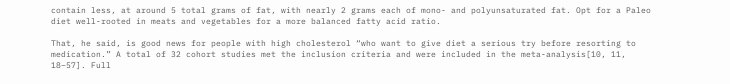contain less, at around 5 total grams of fat, with nearly 2 grams each of mono- and polyunsaturated fat. Opt for a Paleo diet well-rooted in meats and vegetables for a more balanced fatty acid ratio.

That, he said, is good news for people with high cholesterol “who want to give diet a serious try before resorting to medication.” A total of 32 cohort studies met the inclusion criteria and were included in the meta-analysis[10, 11, 18–57]. Full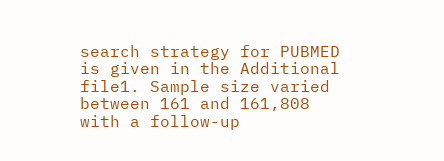search strategy for PUBMED is given in the Additional file1. Sample size varied between 161 and 161,808 with a follow-up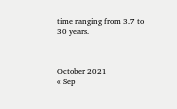time ranging from 3.7 to 30 years.



October 2021
« Sep